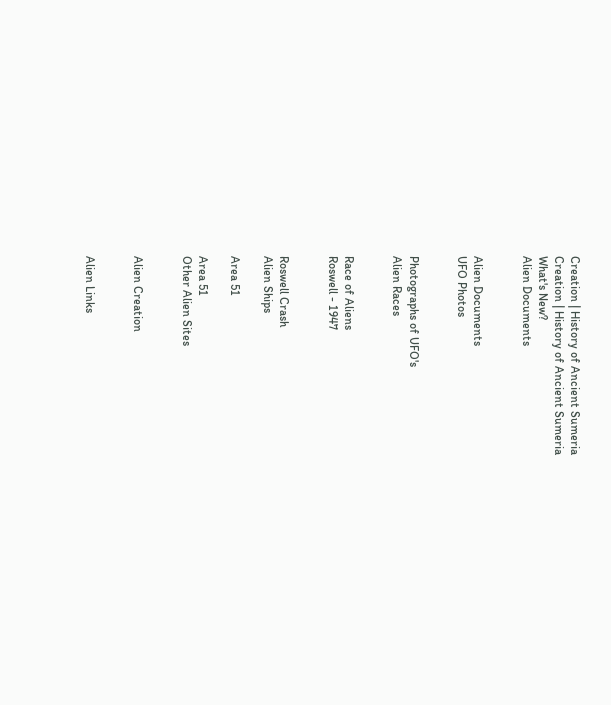Creation | History of Ancient Sumeria
Creation | History of Ancient Sumeria
What's New?
Alien Documents


Alien Documents
UFO Photos


Photographs of UFO's
Alien Races


Race of Aliens
Roswell - 1947


Roswell Crash
Alien Ships

Area 51

Area 51
Other Alien Sites


Alien Creation


Alien Links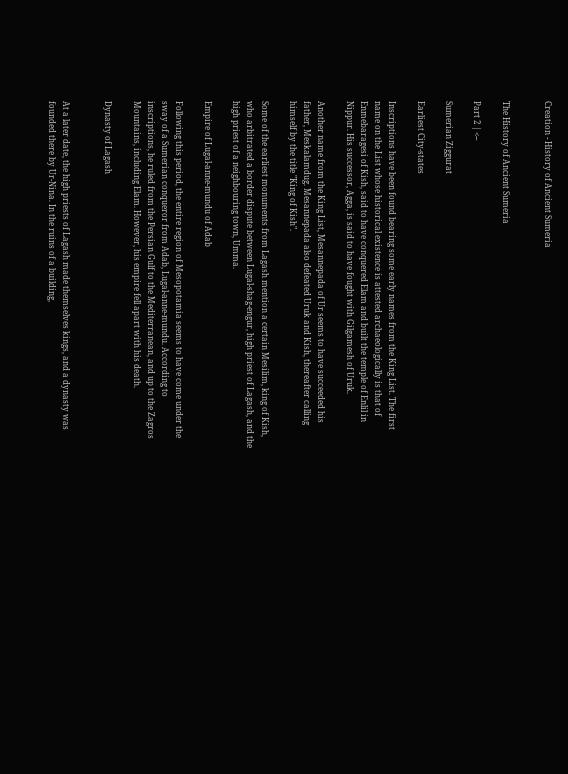Creation - History of Ancient Sumeria


The History of Ancient Sumeria

Part 2 | <--

Sumerian Ziggurat

Earliest City-states

Inscriptions have been found bearing some early names from the King List. The first name on the List whose historical existence is attested archaeologically is that of Enmebaragesi of Kish, said to have conquered Elam and built the temple of Enlil in Nippur. His successor, Agga, is said to have fought with Gilgamesh of Uruk.

Another name from the King List, Mesannepada of Ur seems to have succeeded his father, Meskalamdug. Mesannepada also defeated Uruk and Kish, thereafter calling himself by the title "King of Kish".

Some of the earliest monuments from Lagash mention a certain Mesilim, king of Kish, who arbitrated a border dispute between Lugal-shag-engur, high priest of Lagash, and the high priest of a neighbouring town, Umma.

Empire of Lugal-anne-mundu of Adab

Following this period, the entire region of Mesopotamia seems to have come under the sway of a Sumerian conqueror from Adab, Lugal-anne-mundu. According to inscriptions, he ruled from the Persian Gulf to the Mediterranean, and up to the Zagros Mountains, including Elam. However, his empire fell apart with his death.

Dynasty of Lagash


At a later date, the high priests of Lagash made themselves kings, and a dynasty was founded there by Ur-Nina. In the ruins of a building,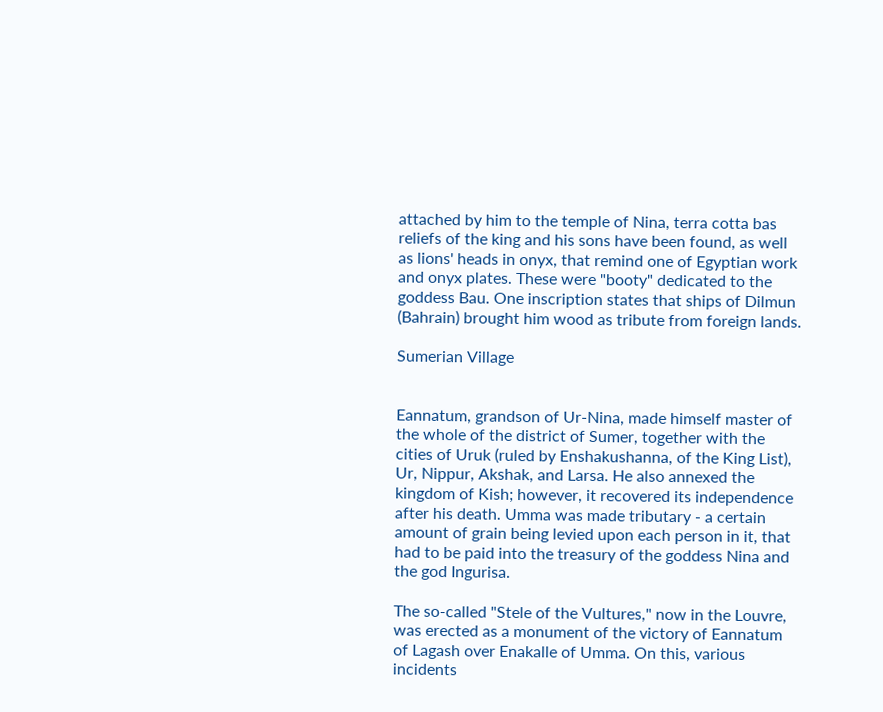attached by him to the temple of Nina, terra cotta bas reliefs of the king and his sons have been found, as well as lions' heads in onyx, that remind one of Egyptian work and onyx plates. These were "booty" dedicated to the goddess Bau. One inscription states that ships of Dilmun (Bahrain) brought him wood as tribute from foreign lands.

Sumerian Village


Eannatum, grandson of Ur-Nina, made himself master of the whole of the district of Sumer, together with the cities of Uruk (ruled by Enshakushanna, of the King List), Ur, Nippur, Akshak, and Larsa. He also annexed the kingdom of Kish; however, it recovered its independence after his death. Umma was made tributary - a certain amount of grain being levied upon each person in it, that had to be paid into the treasury of the goddess Nina and the god Ingurisa.

The so-called "Stele of the Vultures," now in the Louvre, was erected as a monument of the victory of Eannatum of Lagash over Enakalle of Umma. On this, various incidents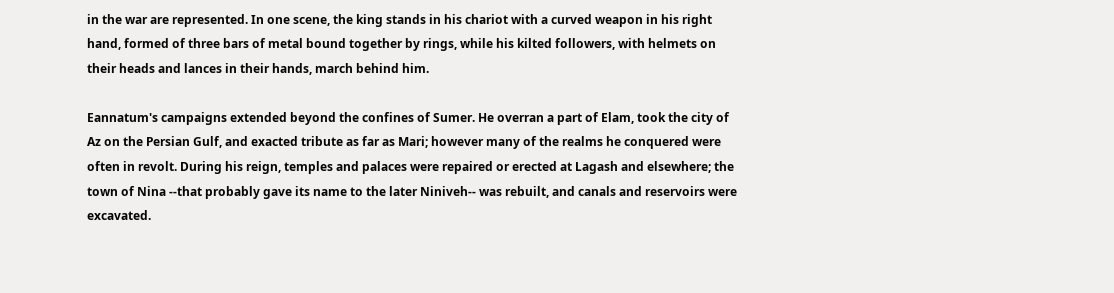in the war are represented. In one scene, the king stands in his chariot with a curved weapon in his right hand, formed of three bars of metal bound together by rings, while his kilted followers, with helmets on their heads and lances in their hands, march behind him.

Eannatum's campaigns extended beyond the confines of Sumer. He overran a part of Elam, took the city of Az on the Persian Gulf, and exacted tribute as far as Mari; however many of the realms he conquered were often in revolt. During his reign, temples and palaces were repaired or erected at Lagash and elsewhere; the town of Nina --that probably gave its name to the later Niniveh-- was rebuilt, and canals and reservoirs were excavated.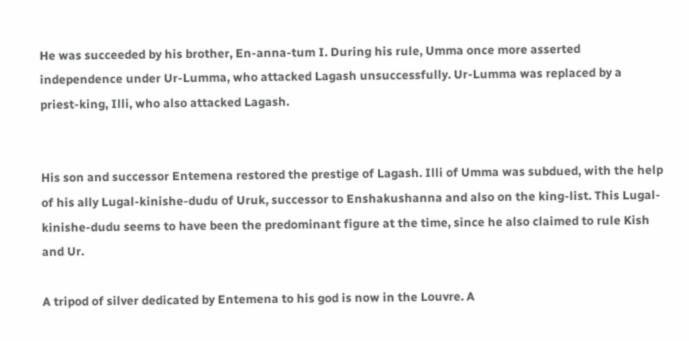He was succeeded by his brother, En-anna-tum I. During his rule, Umma once more asserted independence under Ur-Lumma, who attacked Lagash unsuccessfully. Ur-Lumma was replaced by a priest-king, Illi, who also attacked Lagash.


His son and successor Entemena restored the prestige of Lagash. Illi of Umma was subdued, with the help of his ally Lugal-kinishe-dudu of Uruk, successor to Enshakushanna and also on the king-list. This Lugal-kinishe-dudu seems to have been the predominant figure at the time, since he also claimed to rule Kish and Ur.

A tripod of silver dedicated by Entemena to his god is now in the Louvre. A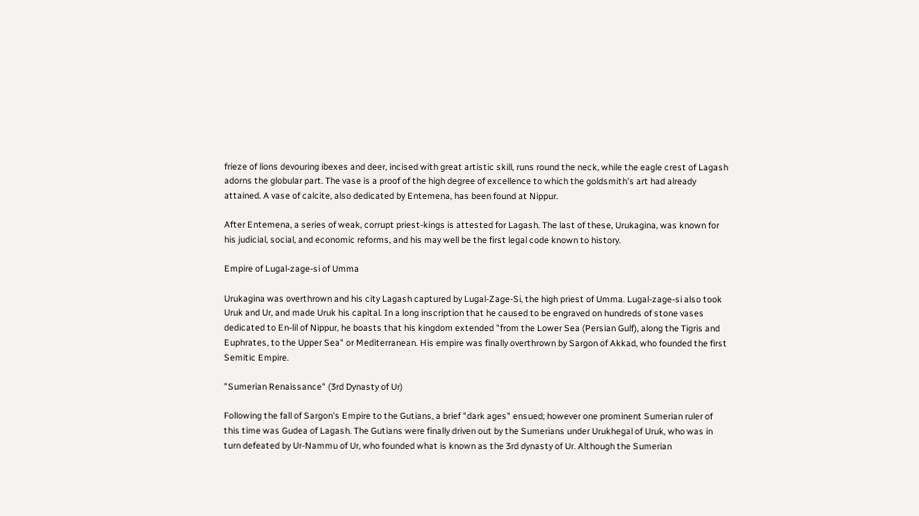frieze of lions devouring ibexes and deer, incised with great artistic skill, runs round the neck, while the eagle crest of Lagash adorns the globular part. The vase is a proof of the high degree of excellence to which the goldsmith's art had already attained. A vase of calcite, also dedicated by Entemena, has been found at Nippur.

After Entemena, a series of weak, corrupt priest-kings is attested for Lagash. The last of these, Urukagina, was known for his judicial, social, and economic reforms, and his may well be the first legal code known to history.

Empire of Lugal-zage-si of Umma

Urukagina was overthrown and his city Lagash captured by Lugal-Zage-Si, the high priest of Umma. Lugal-zage-si also took Uruk and Ur, and made Uruk his capital. In a long inscription that he caused to be engraved on hundreds of stone vases dedicated to En-lil of Nippur, he boasts that his kingdom extended "from the Lower Sea (Persian Gulf), along the Tigris and Euphrates, to the Upper Sea" or Mediterranean. His empire was finally overthrown by Sargon of Akkad, who founded the first Semitic Empire.

"Sumerian Renaissance" (3rd Dynasty of Ur)

Following the fall of Sargon's Empire to the Gutians, a brief "dark ages" ensued; however one prominent Sumerian ruler of this time was Gudea of Lagash. The Gutians were finally driven out by the Sumerians under Urukhegal of Uruk, who was in turn defeated by Ur-Nammu of Ur, who founded what is known as the 3rd dynasty of Ur. Although the Sumerian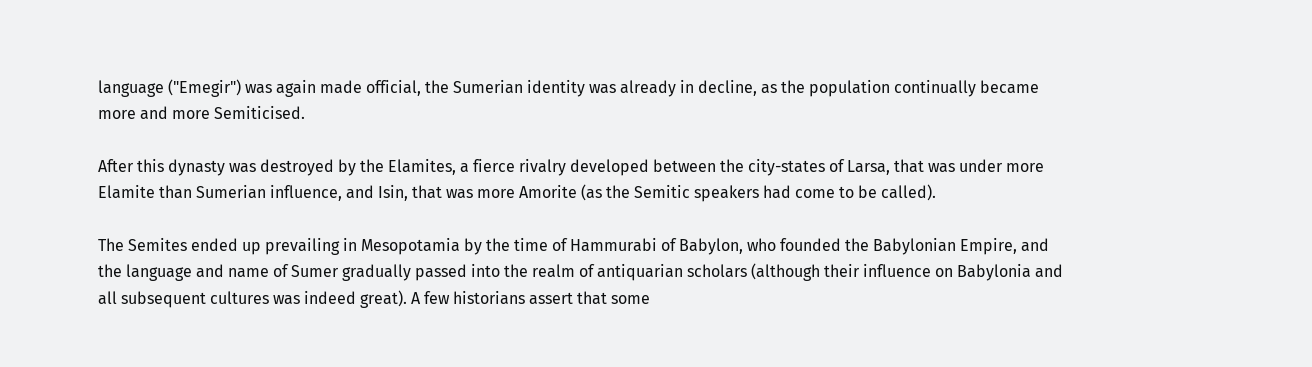language ("Emegir") was again made official, the Sumerian identity was already in decline, as the population continually became more and more Semiticised.

After this dynasty was destroyed by the Elamites, a fierce rivalry developed between the city-states of Larsa, that was under more Elamite than Sumerian influence, and Isin, that was more Amorite (as the Semitic speakers had come to be called).

The Semites ended up prevailing in Mesopotamia by the time of Hammurabi of Babylon, who founded the Babylonian Empire, and the language and name of Sumer gradually passed into the realm of antiquarian scholars (although their influence on Babylonia and all subsequent cultures was indeed great). A few historians assert that some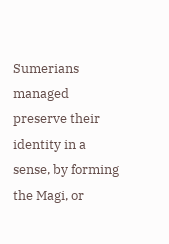Sumerians managed preserve their identity in a sense, by forming the Magi, or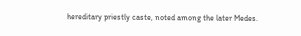hereditary priestly caste, noted among the later Medes.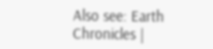Also see: Earth Chronicles |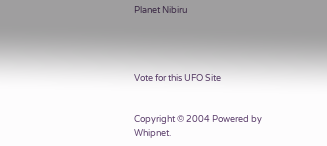Planet Nibiru




Vote for this UFO Site


Copyright © 2004 Powered by Whipnet.